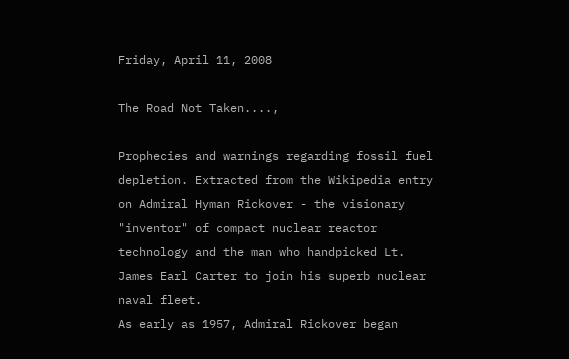Friday, April 11, 2008

The Road Not Taken....,

Prophecies and warnings regarding fossil fuel depletion. Extracted from the Wikipedia entry on Admiral Hyman Rickover - the visionary "inventor" of compact nuclear reactor technology and the man who handpicked Lt. James Earl Carter to join his superb nuclear naval fleet.
As early as 1957, Admiral Rickover began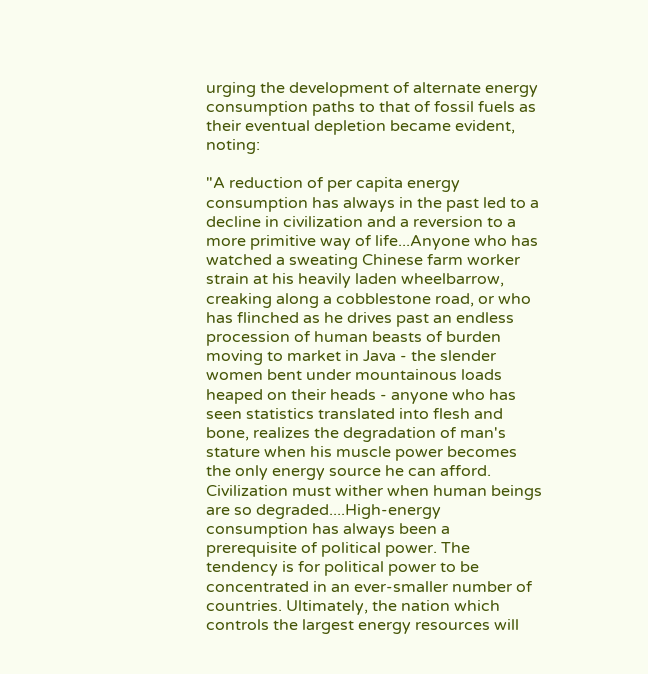urging the development of alternate energy consumption paths to that of fossil fuels as their eventual depletion became evident, noting:

"A reduction of per capita energy consumption has always in the past led to a decline in civilization and a reversion to a more primitive way of life...Anyone who has watched a sweating Chinese farm worker strain at his heavily laden wheelbarrow, creaking along a cobblestone road, or who has flinched as he drives past an endless procession of human beasts of burden moving to market in Java - the slender women bent under mountainous loads heaped on their heads - anyone who has seen statistics translated into flesh and bone, realizes the degradation of man's stature when his muscle power becomes the only energy source he can afford. Civilization must wither when human beings are so degraded....High-energy consumption has always been a prerequisite of political power. The tendency is for political power to be concentrated in an ever-smaller number of countries. Ultimately, the nation which controls the largest energy resources will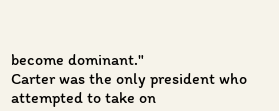become dominant."
Carter was the only president who attempted to take on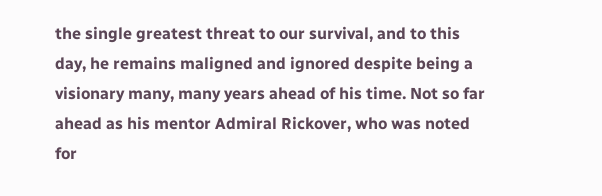the single greatest threat to our survival, and to this day, he remains maligned and ignored despite being a visionary many, many years ahead of his time. Not so far ahead as his mentor Admiral Rickover, who was noted for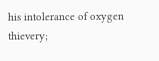his intolerance of oxygen thievery;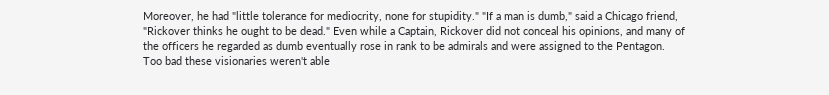Moreover, he had "little tolerance for mediocrity, none for stupidity." "If a man is dumb," said a Chicago friend, "Rickover thinks he ought to be dead." Even while a Captain, Rickover did not conceal his opinions, and many of the officers he regarded as dumb eventually rose in rank to be admirals and were assigned to the Pentagon.
Too bad these visionaries weren't able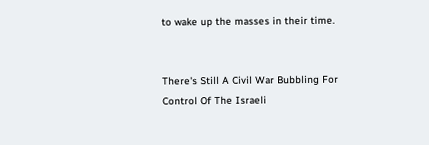to wake up the masses in their time.


There's Still A Civil War Bubbling For Control Of The Israeli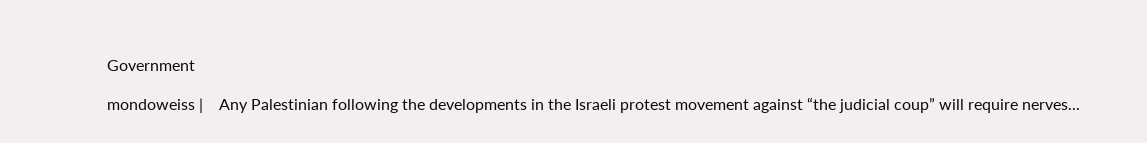Government

mondoweiss |    Any Palestinian following the developments in the Israeli protest movement against “the judicial coup” will require nerves...